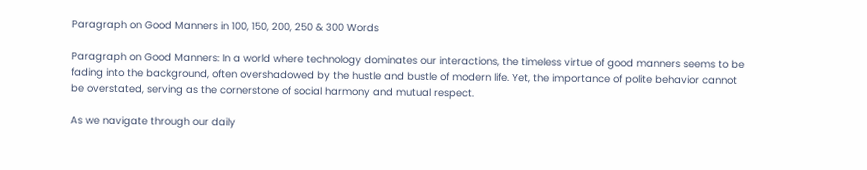Paragraph on Good Manners in 100, 150, 200, 250 & 300 Words

Paragraph on Good Manners: In a world where technology dominates our interactions, the timeless virtue of good manners seems to be fading into the background, often overshadowed by the hustle and bustle of modern life. Yet, the importance of polite behavior cannot be overstated, serving as the cornerstone of social harmony and mutual respect.

As we navigate through our daily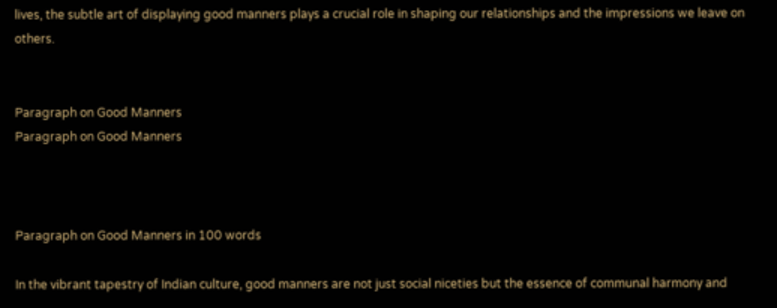lives, the subtle art of displaying good manners plays a crucial role in shaping our relationships and the impressions we leave on others.


Paragraph on Good Manners
Paragraph on Good Manners



Paragraph on Good Manners in 100 words

In the vibrant tapestry of Indian culture, good manners are not just social niceties but the essence of communal harmony and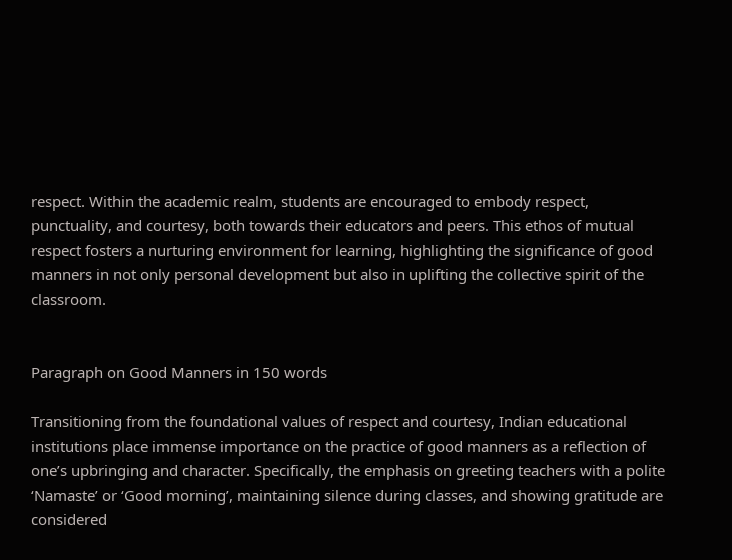respect. Within the academic realm, students are encouraged to embody respect, punctuality, and courtesy, both towards their educators and peers. This ethos of mutual respect fosters a nurturing environment for learning, highlighting the significance of good manners in not only personal development but also in uplifting the collective spirit of the classroom.


Paragraph on Good Manners in 150 words

Transitioning from the foundational values of respect and courtesy, Indian educational institutions place immense importance on the practice of good manners as a reflection of one’s upbringing and character. Specifically, the emphasis on greeting teachers with a polite ‘Namaste’ or ‘Good morning’, maintaining silence during classes, and showing gratitude are considered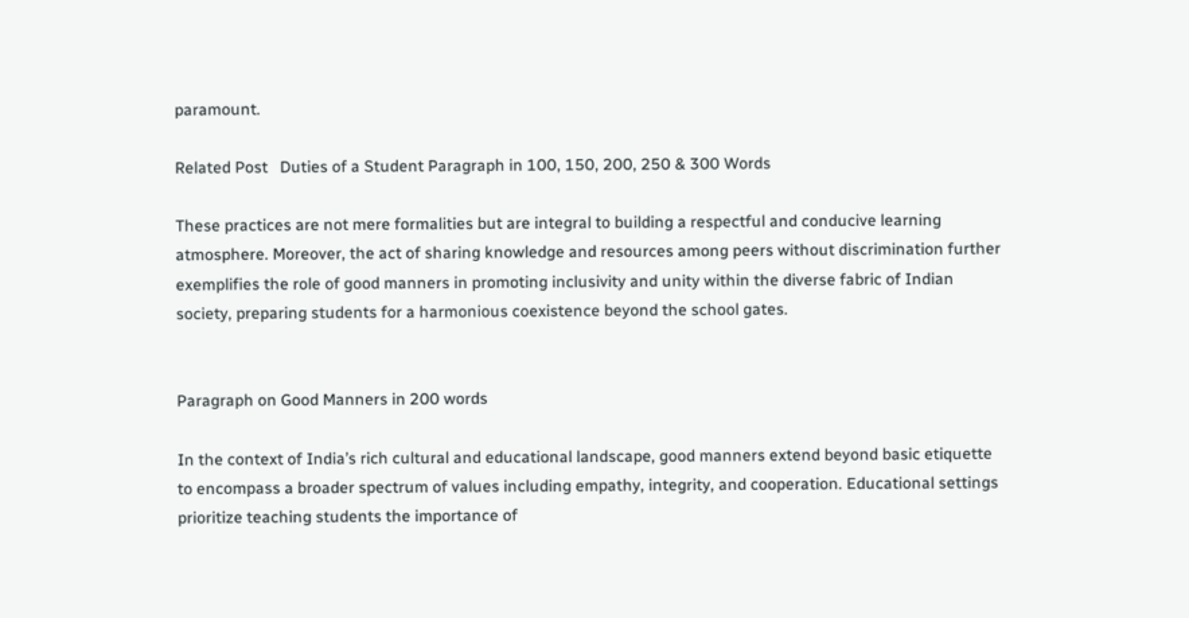paramount.

Related Post   Duties of a Student Paragraph in 100, 150, 200, 250 & 300 Words

These practices are not mere formalities but are integral to building a respectful and conducive learning atmosphere. Moreover, the act of sharing knowledge and resources among peers without discrimination further exemplifies the role of good manners in promoting inclusivity and unity within the diverse fabric of Indian society, preparing students for a harmonious coexistence beyond the school gates.


Paragraph on Good Manners in 200 words

In the context of India’s rich cultural and educational landscape, good manners extend beyond basic etiquette to encompass a broader spectrum of values including empathy, integrity, and cooperation. Educational settings prioritize teaching students the importance of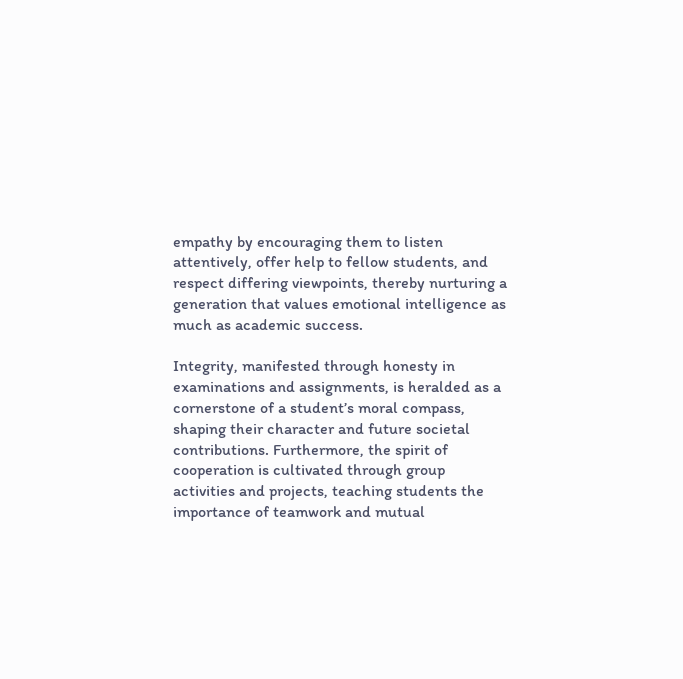empathy by encouraging them to listen attentively, offer help to fellow students, and respect differing viewpoints, thereby nurturing a generation that values emotional intelligence as much as academic success.

Integrity, manifested through honesty in examinations and assignments, is heralded as a cornerstone of a student’s moral compass, shaping their character and future societal contributions. Furthermore, the spirit of cooperation is cultivated through group activities and projects, teaching students the importance of teamwork and mutual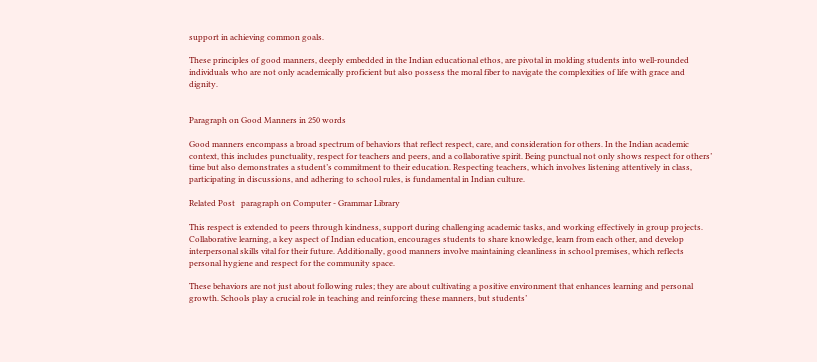support in achieving common goals.

These principles of good manners, deeply embedded in the Indian educational ethos, are pivotal in molding students into well-rounded individuals who are not only academically proficient but also possess the moral fiber to navigate the complexities of life with grace and dignity.


Paragraph on Good Manners in 250 words

Good manners encompass a broad spectrum of behaviors that reflect respect, care, and consideration for others. In the Indian academic context, this includes punctuality, respect for teachers and peers, and a collaborative spirit. Being punctual not only shows respect for others’ time but also demonstrates a student’s commitment to their education. Respecting teachers, which involves listening attentively in class, participating in discussions, and adhering to school rules, is fundamental in Indian culture.

Related Post   paragraph on Computer - Grammar Library

This respect is extended to peers through kindness, support during challenging academic tasks, and working effectively in group projects. Collaborative learning, a key aspect of Indian education, encourages students to share knowledge, learn from each other, and develop interpersonal skills vital for their future. Additionally, good manners involve maintaining cleanliness in school premises, which reflects personal hygiene and respect for the community space.

These behaviors are not just about following rules; they are about cultivating a positive environment that enhances learning and personal growth. Schools play a crucial role in teaching and reinforcing these manners, but students’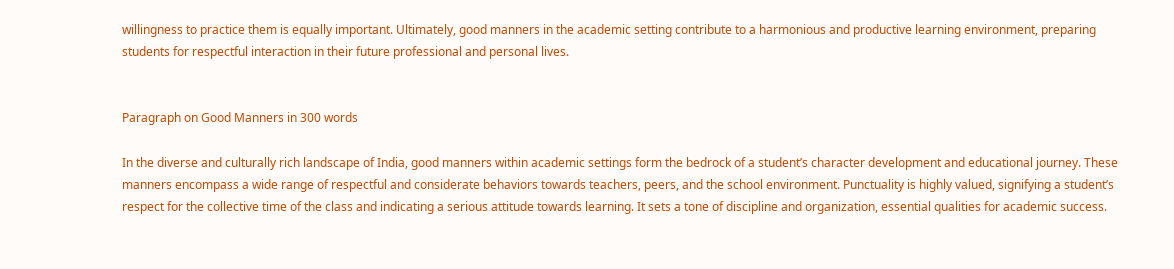willingness to practice them is equally important. Ultimately, good manners in the academic setting contribute to a harmonious and productive learning environment, preparing students for respectful interaction in their future professional and personal lives.


Paragraph on Good Manners in 300 words

In the diverse and culturally rich landscape of India, good manners within academic settings form the bedrock of a student’s character development and educational journey. These manners encompass a wide range of respectful and considerate behaviors towards teachers, peers, and the school environment. Punctuality is highly valued, signifying a student’s respect for the collective time of the class and indicating a serious attitude towards learning. It sets a tone of discipline and organization, essential qualities for academic success.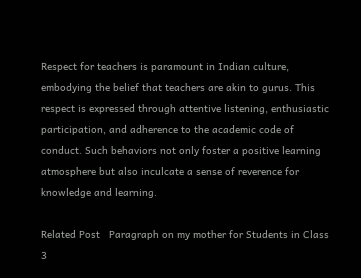Respect for teachers is paramount in Indian culture, embodying the belief that teachers are akin to gurus. This respect is expressed through attentive listening, enthusiastic participation, and adherence to the academic code of conduct. Such behaviors not only foster a positive learning atmosphere but also inculcate a sense of reverence for knowledge and learning.

Related Post   Paragraph on my mother for Students in Class 3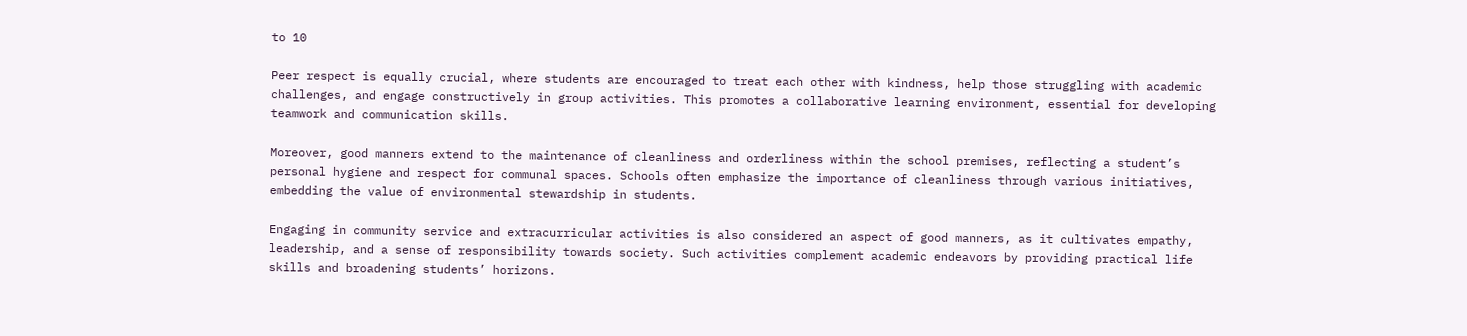to 10

Peer respect is equally crucial, where students are encouraged to treat each other with kindness, help those struggling with academic challenges, and engage constructively in group activities. This promotes a collaborative learning environment, essential for developing teamwork and communication skills.

Moreover, good manners extend to the maintenance of cleanliness and orderliness within the school premises, reflecting a student’s personal hygiene and respect for communal spaces. Schools often emphasize the importance of cleanliness through various initiatives, embedding the value of environmental stewardship in students.

Engaging in community service and extracurricular activities is also considered an aspect of good manners, as it cultivates empathy, leadership, and a sense of responsibility towards society. Such activities complement academic endeavors by providing practical life skills and broadening students’ horizons.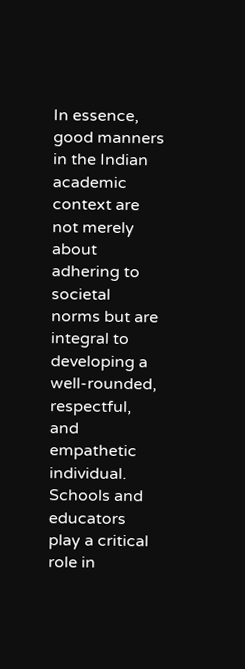In essence, good manners in the Indian academic context are not merely about adhering to societal norms but are integral to developing a well-rounded, respectful, and empathetic individual. Schools and educators play a critical role in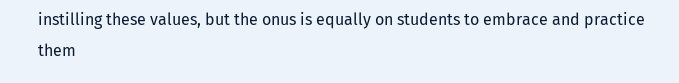instilling these values, but the onus is equally on students to embrace and practice them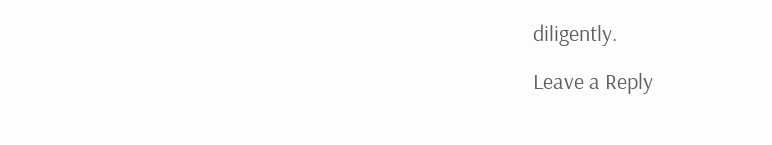diligently.

Leave a Reply